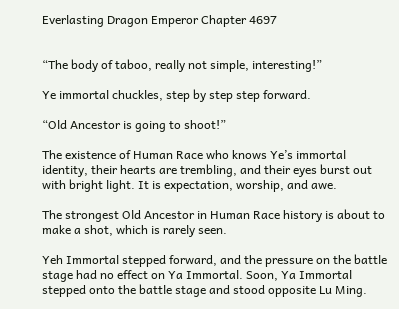Everlasting Dragon Emperor Chapter 4697


“The body of taboo, really not simple, interesting!”

Ye immortal chuckles, step by step step forward.

“Old Ancestor is going to shoot!”

The existence of Human Race who knows Ye’s immortal identity, their hearts are trembling, and their eyes burst out with bright light. It is expectation, worship, and awe.

The strongest Old Ancestor in Human Race history is about to make a shot, which is rarely seen.

Yeh Immortal stepped forward, and the pressure on the battle stage had no effect on Ya Immortal. Soon, Ya Immortal stepped onto the battle stage and stood opposite Lu Ming.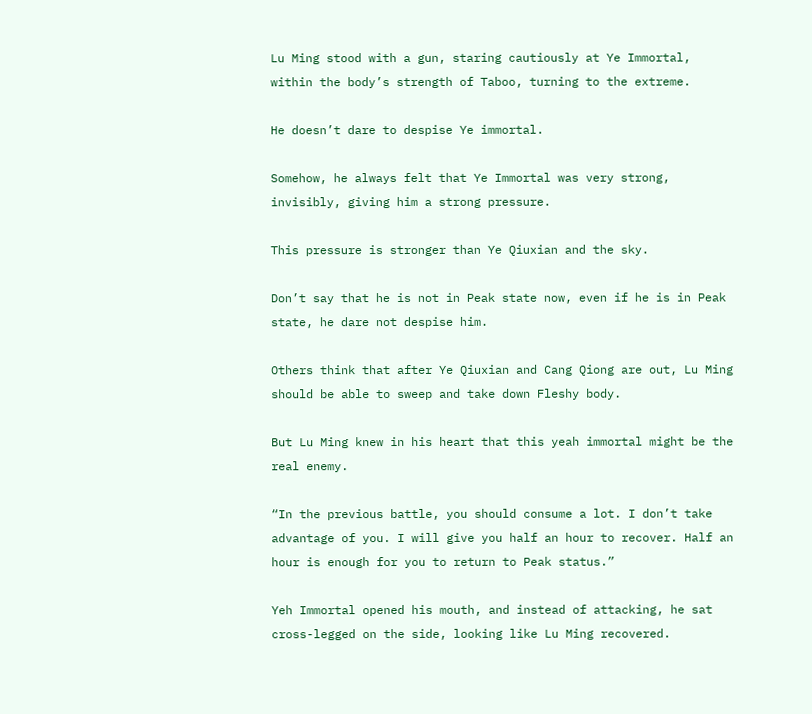Lu Ming stood with a gun, staring cautiously at Ye Immortal, within the body’s strength of Taboo, turning to the extreme.

He doesn’t dare to despise Ye immortal.

Somehow, he always felt that Ye Immortal was very strong, invisibly, giving him a strong pressure.

This pressure is stronger than Ye Qiuxian and the sky.

Don’t say that he is not in Peak state now, even if he is in Peak state, he dare not despise him.

Others think that after Ye Qiuxian and Cang Qiong are out, Lu Ming should be able to sweep and take down Fleshy body.

But Lu Ming knew in his heart that this yeah immortal might be the real enemy.

“In the previous battle, you should consume a lot. I don’t take advantage of you. I will give you half an hour to recover. Half an hour is enough for you to return to Peak status.”

Yeh Immortal opened his mouth, and instead of attacking, he sat cross-legged on the side, looking like Lu Ming recovered.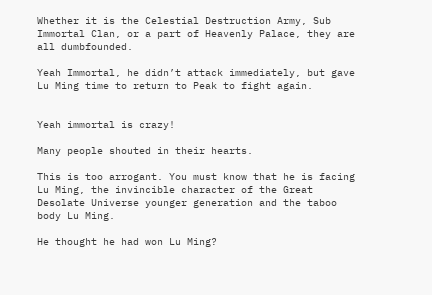Whether it is the Celestial Destruction Army, Sub Immortal Clan, or a part of Heavenly Palace, they are all dumbfounded.

Yeah Immortal, he didn’t attack immediately, but gave Lu Ming time to return to Peak to fight again.


Yeah immortal is crazy!

Many people shouted in their hearts.

This is too arrogant. You must know that he is facing Lu Ming, the invincible character of the Great Desolate Universe younger generation and the taboo body Lu Ming.

He thought he had won Lu Ming?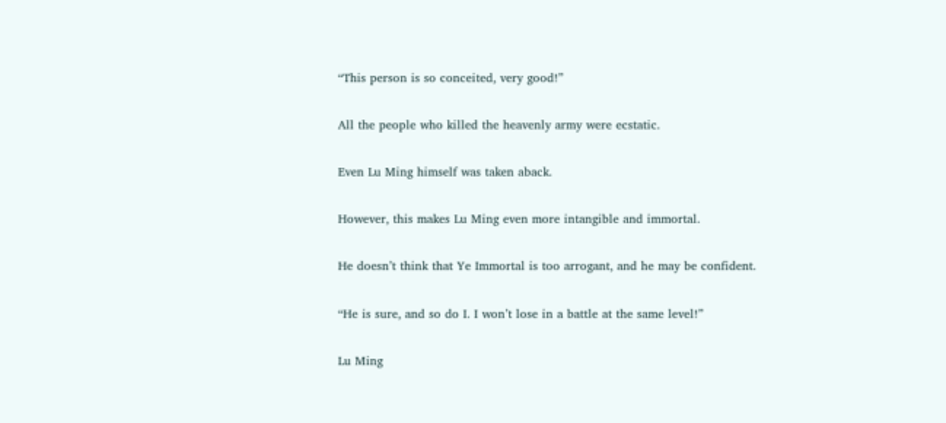“This person is so conceited, very good!”

All the people who killed the heavenly army were ecstatic.

Even Lu Ming himself was taken aback.

However, this makes Lu Ming even more intangible and immortal.

He doesn’t think that Ye Immortal is too arrogant, and he may be confident.

“He is sure, and so do I. I won’t lose in a battle at the same level!”

Lu Ming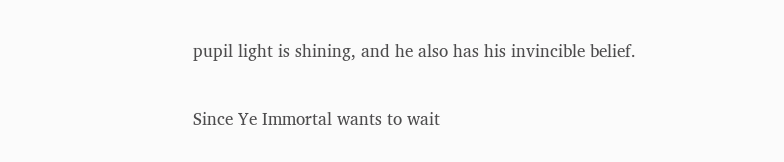pupil light is shining, and he also has his invincible belief.

Since Ye Immortal wants to wait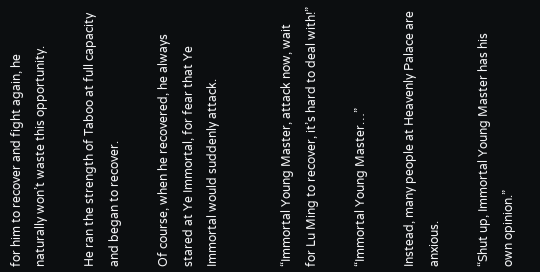for him to recover and fight again, he naturally won’t waste this opportunity.

He ran the strength of Taboo at full capacity and began to recover.

Of course, when he recovered, he always stared at Ye Immortal, for fear that Ye Immortal would suddenly attack.


“Immortal Young Master, attack now, wait for Lu Ming to recover, it’s hard to deal with!”

“Immortal Young Master…”

Instead, many people at Heavenly Palace are anxious.

“Shut up, Immortal Young Master has his own opinion.”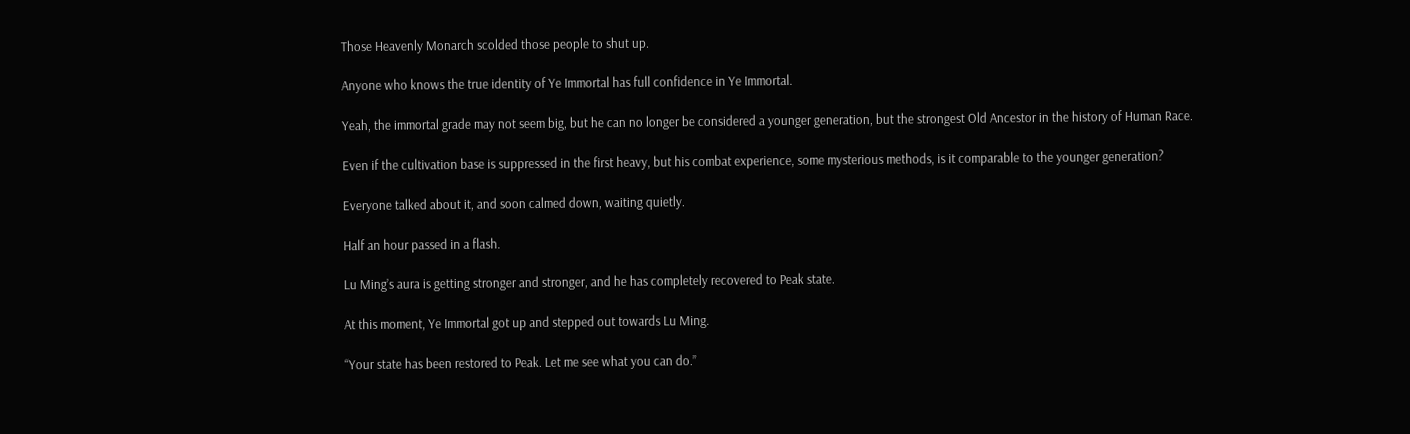Those Heavenly Monarch scolded those people to shut up.

Anyone who knows the true identity of Ye Immortal has full confidence in Ye Immortal.

Yeah, the immortal grade may not seem big, but he can no longer be considered a younger generation, but the strongest Old Ancestor in the history of Human Race.

Even if the cultivation base is suppressed in the first heavy, but his combat experience, some mysterious methods, is it comparable to the younger generation?

Everyone talked about it, and soon calmed down, waiting quietly.

Half an hour passed in a flash.

Lu Ming’s aura is getting stronger and stronger, and he has completely recovered to Peak state.

At this moment, Ye Immortal got up and stepped out towards Lu Ming.

“Your state has been restored to Peak. Let me see what you can do.”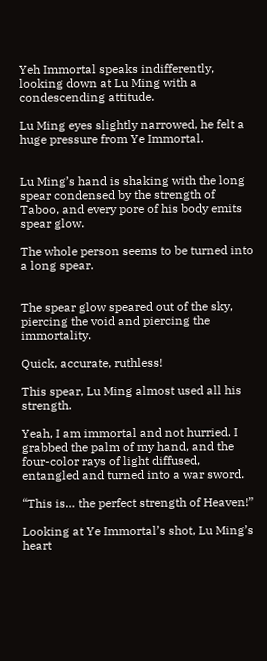Yeh Immortal speaks indifferently, looking down at Lu Ming with a condescending attitude.

Lu Ming eyes slightly narrowed, he felt a huge pressure from Ye Immortal.


Lu Ming’s hand is shaking with the long spear condensed by the strength of Taboo, and every pore of his body emits spear glow.

The whole person seems to be turned into a long spear.


The spear glow speared out of the sky, piercing the void and piercing the immortality.

Quick, accurate, ruthless!

This spear, Lu Ming almost used all his strength.

Yeah, I am immortal and not hurried. I grabbed the palm of my hand, and the four-color rays of light diffused, entangled and turned into a war sword.

“This is… the perfect strength of Heaven!”

Looking at Ye Immortal’s shot, Lu Ming’s heart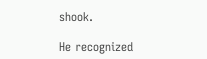shook.

He recognized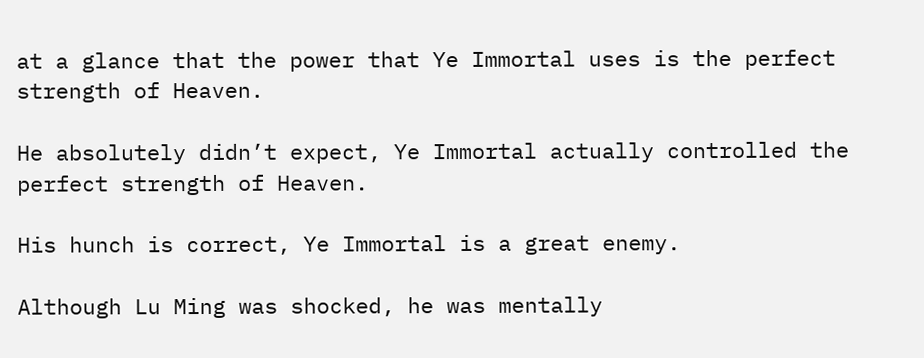at a glance that the power that Ye Immortal uses is the perfect strength of Heaven.

He absolutely didn’t expect, Ye Immortal actually controlled the perfect strength of Heaven.

His hunch is correct, Ye Immortal is a great enemy.

Although Lu Ming was shocked, he was mentally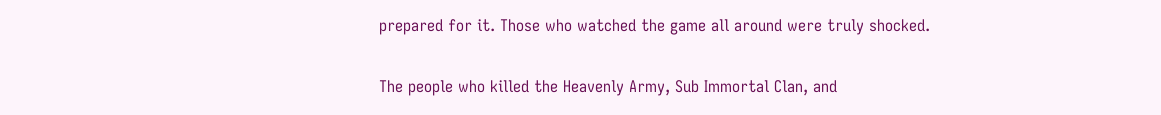prepared for it. Those who watched the game all around were truly shocked.

The people who killed the Heavenly Army, Sub Immortal Clan, and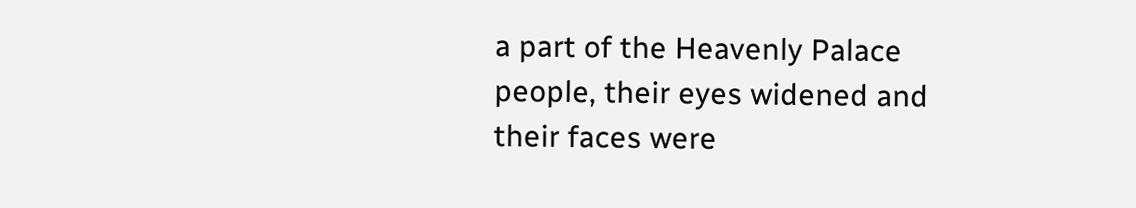a part of the Heavenly Palace people, their eyes widened and their faces were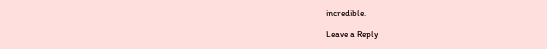incredible.

Leave a Reply